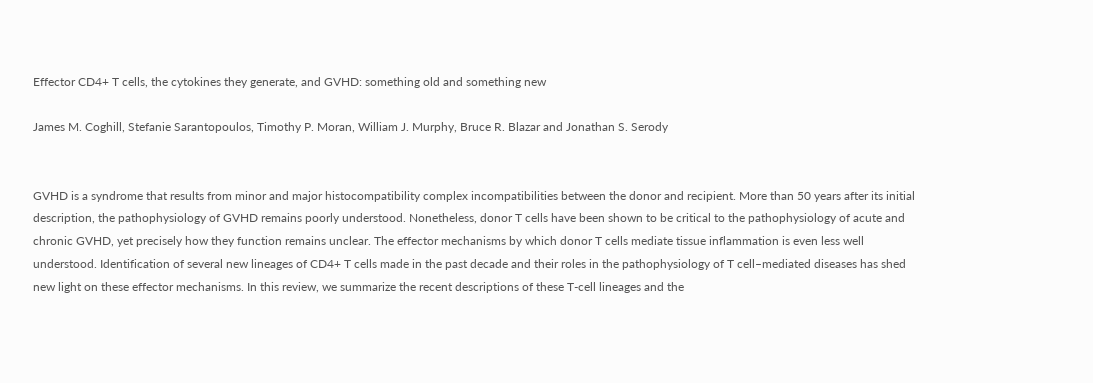Effector CD4+ T cells, the cytokines they generate, and GVHD: something old and something new

James M. Coghill, Stefanie Sarantopoulos, Timothy P. Moran, William J. Murphy, Bruce R. Blazar and Jonathan S. Serody


GVHD is a syndrome that results from minor and major histocompatibility complex incompatibilities between the donor and recipient. More than 50 years after its initial description, the pathophysiology of GVHD remains poorly understood. Nonetheless, donor T cells have been shown to be critical to the pathophysiology of acute and chronic GVHD, yet precisely how they function remains unclear. The effector mechanisms by which donor T cells mediate tissue inflammation is even less well understood. Identification of several new lineages of CD4+ T cells made in the past decade and their roles in the pathophysiology of T cell–mediated diseases has shed new light on these effector mechanisms. In this review, we summarize the recent descriptions of these T-cell lineages and the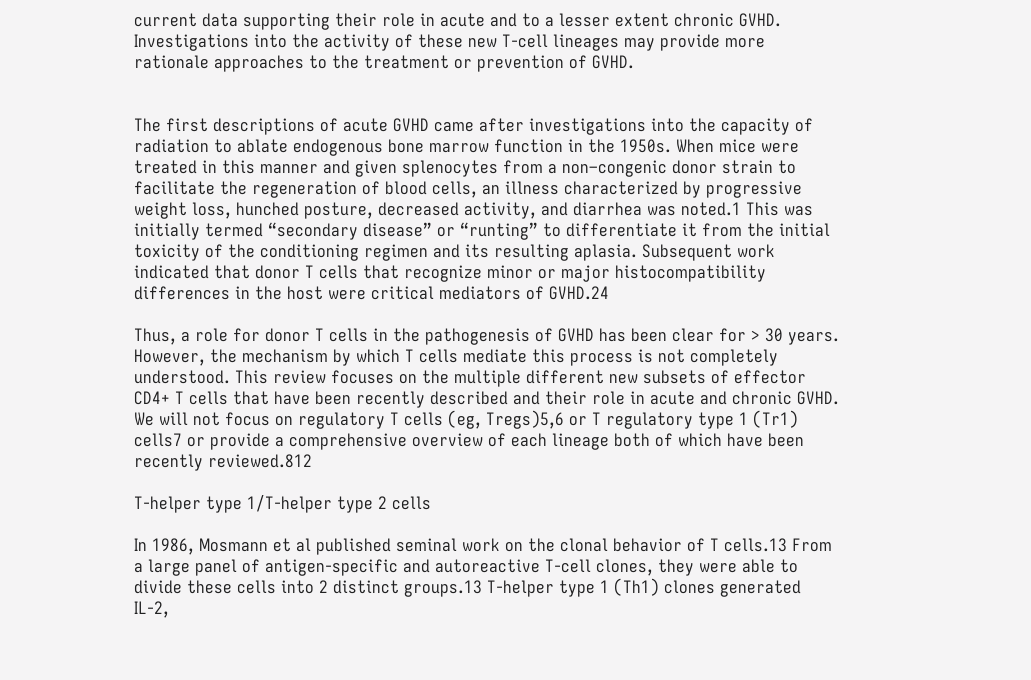current data supporting their role in acute and to a lesser extent chronic GVHD. Investigations into the activity of these new T-cell lineages may provide more rationale approaches to the treatment or prevention of GVHD.


The first descriptions of acute GVHD came after investigations into the capacity of radiation to ablate endogenous bone marrow function in the 1950s. When mice were treated in this manner and given splenocytes from a non–congenic donor strain to facilitate the regeneration of blood cells, an illness characterized by progressive weight loss, hunched posture, decreased activity, and diarrhea was noted.1 This was initially termed “secondary disease” or “runting” to differentiate it from the initial toxicity of the conditioning regimen and its resulting aplasia. Subsequent work indicated that donor T cells that recognize minor or major histocompatibility differences in the host were critical mediators of GVHD.24

Thus, a role for donor T cells in the pathogenesis of GVHD has been clear for > 30 years. However, the mechanism by which T cells mediate this process is not completely understood. This review focuses on the multiple different new subsets of effector CD4+ T cells that have been recently described and their role in acute and chronic GVHD. We will not focus on regulatory T cells (eg, Tregs)5,6 or T regulatory type 1 (Tr1) cells7 or provide a comprehensive overview of each lineage both of which have been recently reviewed.812

T-helper type 1/T-helper type 2 cells

In 1986, Mosmann et al published seminal work on the clonal behavior of T cells.13 From a large panel of antigen-specific and autoreactive T-cell clones, they were able to divide these cells into 2 distinct groups.13 T-helper type 1 (Th1) clones generated IL-2,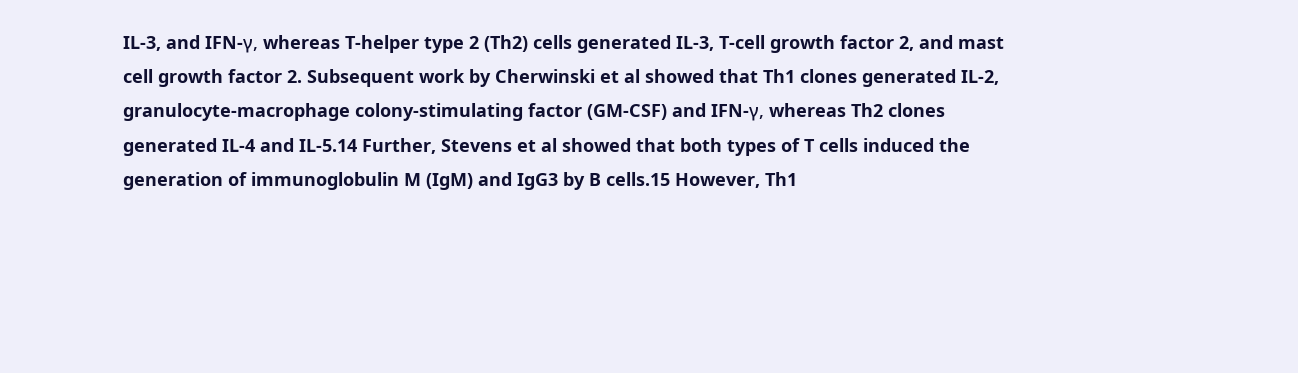IL-3, and IFN-γ, whereas T-helper type 2 (Th2) cells generated IL-3, T-cell growth factor 2, and mast cell growth factor 2. Subsequent work by Cherwinski et al showed that Th1 clones generated IL-2, granulocyte-macrophage colony-stimulating factor (GM-CSF) and IFN-γ, whereas Th2 clones generated IL-4 and IL-5.14 Further, Stevens et al showed that both types of T cells induced the generation of immunoglobulin M (IgM) and IgG3 by B cells.15 However, Th1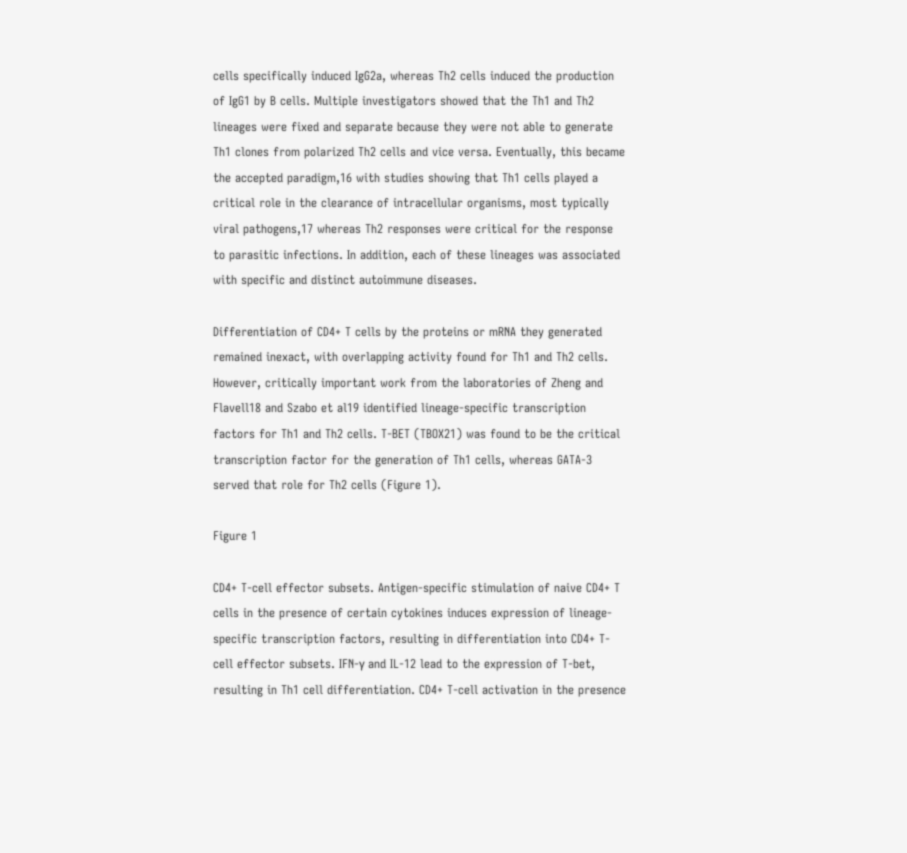cells specifically induced IgG2a, whereas Th2 cells induced the production of IgG1 by B cells. Multiple investigators showed that the Th1 and Th2 lineages were fixed and separate because they were not able to generate Th1 clones from polarized Th2 cells and vice versa. Eventually, this became the accepted paradigm,16 with studies showing that Th1 cells played a critical role in the clearance of intracellular organisms, most typically viral pathogens,17 whereas Th2 responses were critical for the response to parasitic infections. In addition, each of these lineages was associated with specific and distinct autoimmune diseases.

Differentiation of CD4+ T cells by the proteins or mRNA they generated remained inexact, with overlapping activity found for Th1 and Th2 cells. However, critically important work from the laboratories of Zheng and Flavell18 and Szabo et al19 identified lineage-specific transcription factors for Th1 and Th2 cells. T-BET (TBOX21) was found to be the critical transcription factor for the generation of Th1 cells, whereas GATA-3 served that role for Th2 cells (Figure 1).

Figure 1

CD4+ T-cell effector subsets. Antigen-specific stimulation of naive CD4+ T cells in the presence of certain cytokines induces expression of lineage-specific transcription factors, resulting in differentiation into CD4+ T-cell effector subsets. IFN-γ and IL-12 lead to the expression of T-bet, resulting in Th1 cell differentiation. CD4+ T-cell activation in the presence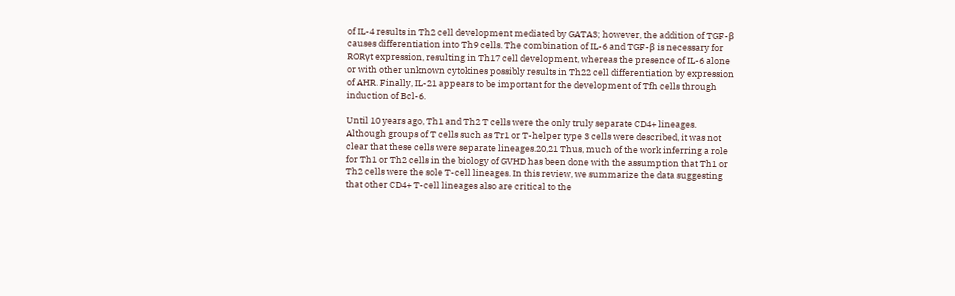of IL-4 results in Th2 cell development mediated by GATA3; however, the addition of TGF-β causes differentiation into Th9 cells. The combination of IL-6 and TGF-β is necessary for RORγt expression, resulting in Th17 cell development, whereas the presence of IL-6 alone or with other unknown cytokines possibly results in Th22 cell differentiation by expression of AHR. Finally, IL-21 appears to be important for the development of Tfh cells through induction of Bcl-6.

Until 10 years ago, Th1 and Th2 T cells were the only truly separate CD4+ lineages. Although groups of T cells such as Tr1 or T-helper type 3 cells were described, it was not clear that these cells were separate lineages.20,21 Thus, much of the work inferring a role for Th1 or Th2 cells in the biology of GVHD has been done with the assumption that Th1 or Th2 cells were the sole T-cell lineages. In this review, we summarize the data suggesting that other CD4+ T-cell lineages also are critical to the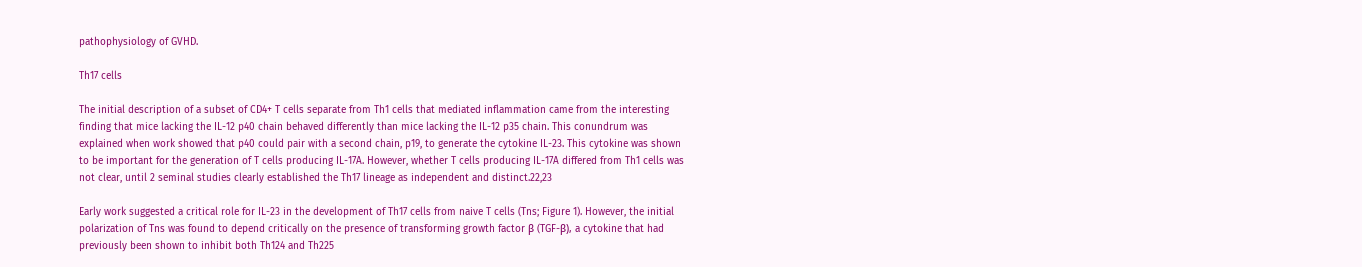pathophysiology of GVHD.

Th17 cells

The initial description of a subset of CD4+ T cells separate from Th1 cells that mediated inflammation came from the interesting finding that mice lacking the IL-12 p40 chain behaved differently than mice lacking the IL-12 p35 chain. This conundrum was explained when work showed that p40 could pair with a second chain, p19, to generate the cytokine IL-23. This cytokine was shown to be important for the generation of T cells producing IL-17A. However, whether T cells producing IL-17A differed from Th1 cells was not clear, until 2 seminal studies clearly established the Th17 lineage as independent and distinct.22,23

Early work suggested a critical role for IL-23 in the development of Th17 cells from naive T cells (Tns; Figure 1). However, the initial polarization of Tns was found to depend critically on the presence of transforming growth factor β (TGF-β), a cytokine that had previously been shown to inhibit both Th124 and Th225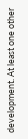development. At least one other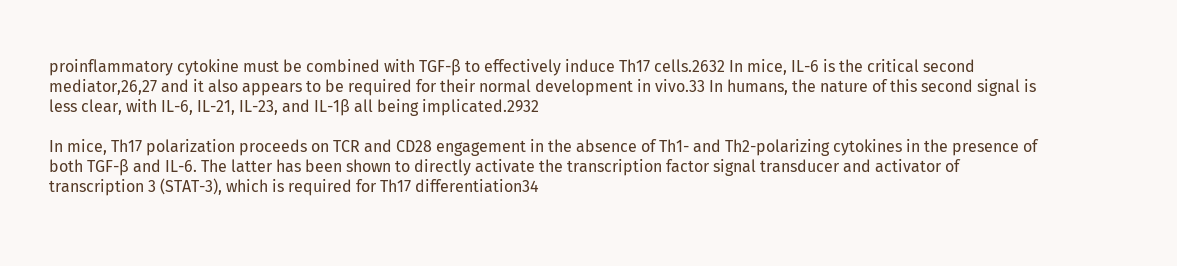proinflammatory cytokine must be combined with TGF-β to effectively induce Th17 cells.2632 In mice, IL-6 is the critical second mediator,26,27 and it also appears to be required for their normal development in vivo.33 In humans, the nature of this second signal is less clear, with IL-6, IL-21, IL-23, and IL-1β all being implicated.2932

In mice, Th17 polarization proceeds on TCR and CD28 engagement in the absence of Th1- and Th2-polarizing cytokines in the presence of both TGF-β and IL-6. The latter has been shown to directly activate the transcription factor signal transducer and activator of transcription 3 (STAT-3), which is required for Th17 differentiation34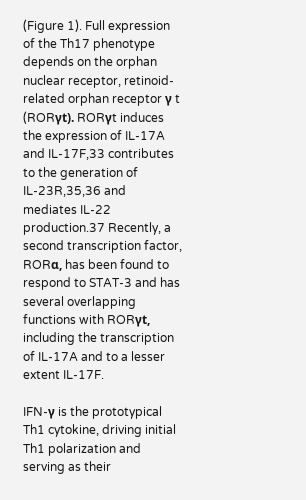(Figure 1). Full expression of the Th17 phenotype depends on the orphan nuclear receptor, retinoid-related orphan receptor γ t (RORγt). RORγt induces the expression of IL-17A and IL-17F,33 contributes to the generation of IL-23R,35,36 and mediates IL-22 production.37 Recently, a second transcription factor, RORα, has been found to respond to STAT-3 and has several overlapping functions with RORγt, including the transcription of IL-17A and to a lesser extent IL-17F.

IFN-γ is the prototypical Th1 cytokine, driving initial Th1 polarization and serving as their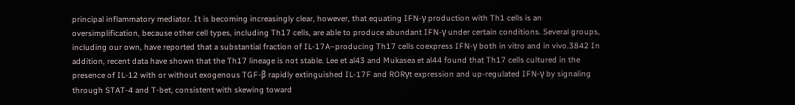principal inflammatory mediator. It is becoming increasingly clear, however, that equating IFN-γ production with Th1 cells is an oversimplification, because other cell types, including Th17 cells, are able to produce abundant IFN-γ under certain conditions. Several groups, including our own, have reported that a substantial fraction of IL-17A–producing Th17 cells coexpress IFN-γ both in vitro and in vivo.3842 In addition, recent data have shown that the Th17 lineage is not stable. Lee et al43 and Mukasea et al44 found that Th17 cells cultured in the presence of IL-12 with or without exogenous TGF-β rapidly extinguished IL-17F and RORγt expression and up-regulated IFN-γ by signaling through STAT-4 and T-bet, consistent with skewing toward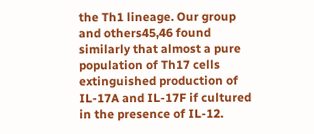the Th1 lineage. Our group and others45,46 found similarly that almost a pure population of Th17 cells extinguished production of IL-17A and IL-17F if cultured in the presence of IL-12.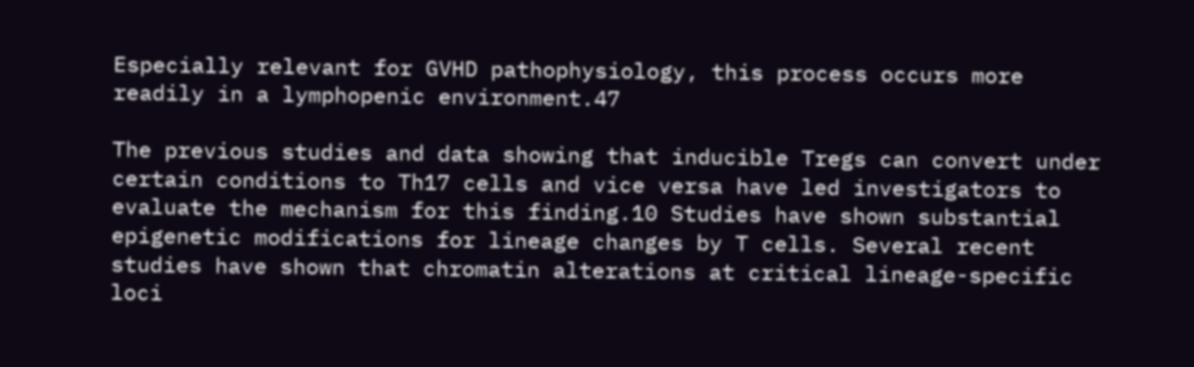Especially relevant for GVHD pathophysiology, this process occurs more readily in a lymphopenic environment.47

The previous studies and data showing that inducible Tregs can convert under certain conditions to Th17 cells and vice versa have led investigators to evaluate the mechanism for this finding.10 Studies have shown substantial epigenetic modifications for lineage changes by T cells. Several recent studies have shown that chromatin alterations at critical lineage-specific loci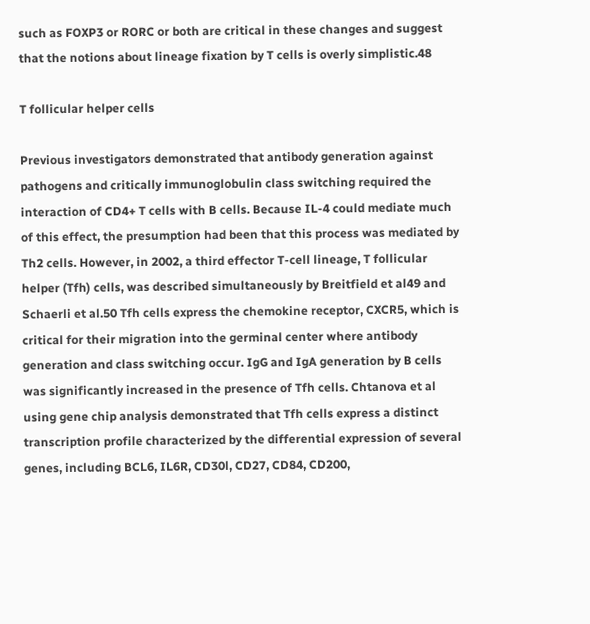such as FOXP3 or RORC or both are critical in these changes and suggest that the notions about lineage fixation by T cells is overly simplistic.48

T follicular helper cells

Previous investigators demonstrated that antibody generation against pathogens and critically immunoglobulin class switching required the interaction of CD4+ T cells with B cells. Because IL-4 could mediate much of this effect, the presumption had been that this process was mediated by Th2 cells. However, in 2002, a third effector T-cell lineage, T follicular helper (Tfh) cells, was described simultaneously by Breitfield et al49 and Schaerli et al.50 Tfh cells express the chemokine receptor, CXCR5, which is critical for their migration into the germinal center where antibody generation and class switching occur. IgG and IgA generation by B cells was significantly increased in the presence of Tfh cells. Chtanova et al using gene chip analysis demonstrated that Tfh cells express a distinct transcription profile characterized by the differential expression of several genes, including BCL6, IL6R, CD30l, CD27, CD84, CD200,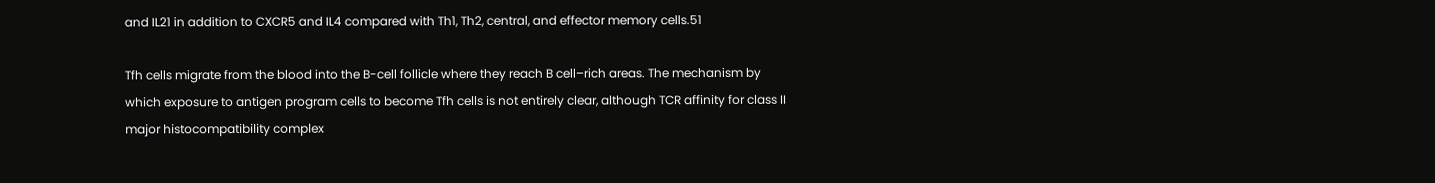and IL21 in addition to CXCR5 and IL4 compared with Th1, Th2, central, and effector memory cells.51

Tfh cells migrate from the blood into the B-cell follicle where they reach B cell–rich areas. The mechanism by which exposure to antigen program cells to become Tfh cells is not entirely clear, although TCR affinity for class II major histocompatibility complex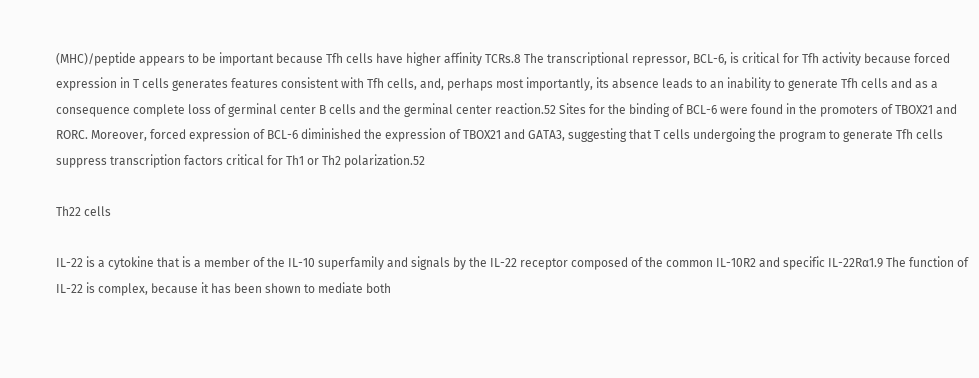(MHC)/peptide appears to be important because Tfh cells have higher affinity TCRs.8 The transcriptional repressor, BCL-6, is critical for Tfh activity because forced expression in T cells generates features consistent with Tfh cells, and, perhaps most importantly, its absence leads to an inability to generate Tfh cells and as a consequence complete loss of germinal center B cells and the germinal center reaction.52 Sites for the binding of BCL-6 were found in the promoters of TBOX21 and RORC. Moreover, forced expression of BCL-6 diminished the expression of TBOX21 and GATA3, suggesting that T cells undergoing the program to generate Tfh cells suppress transcription factors critical for Th1 or Th2 polarization.52

Th22 cells

IL-22 is a cytokine that is a member of the IL-10 superfamily and signals by the IL-22 receptor composed of the common IL-10R2 and specific IL-22Rα1.9 The function of IL-22 is complex, because it has been shown to mediate both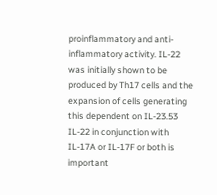proinflammatory and anti-inflammatory activity. IL-22 was initially shown to be produced by Th17 cells and the expansion of cells generating this dependent on IL-23.53 IL-22 in conjunction with IL-17A or IL-17F or both is important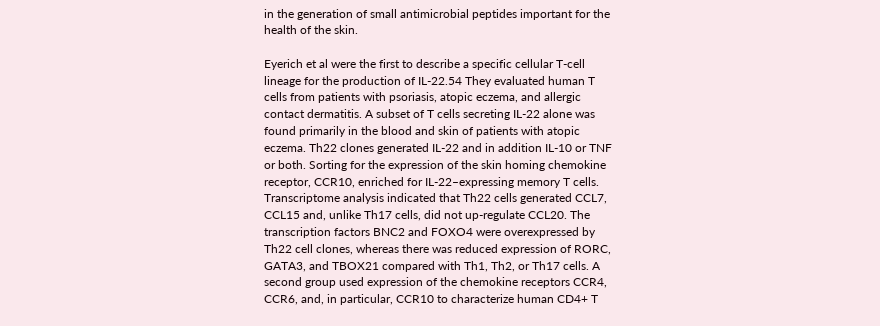in the generation of small antimicrobial peptides important for the health of the skin.

Eyerich et al were the first to describe a specific cellular T-cell lineage for the production of IL-22.54 They evaluated human T cells from patients with psoriasis, atopic eczema, and allergic contact dermatitis. A subset of T cells secreting IL-22 alone was found primarily in the blood and skin of patients with atopic eczema. Th22 clones generated IL-22 and in addition IL-10 or TNF or both. Sorting for the expression of the skin homing chemokine receptor, CCR10, enriched for IL-22–expressing memory T cells. Transcriptome analysis indicated that Th22 cells generated CCL7, CCL15 and, unlike Th17 cells, did not up-regulate CCL20. The transcription factors BNC2 and FOXO4 were overexpressed by Th22 cell clones, whereas there was reduced expression of RORC, GATA3, and TBOX21 compared with Th1, Th2, or Th17 cells. A second group used expression of the chemokine receptors CCR4, CCR6, and, in particular, CCR10 to characterize human CD4+ T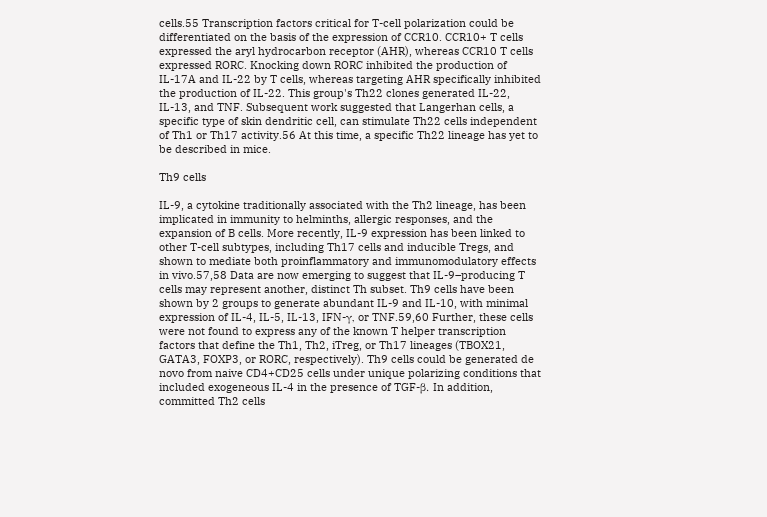cells.55 Transcription factors critical for T-cell polarization could be differentiated on the basis of the expression of CCR10. CCR10+ T cells expressed the aryl hydrocarbon receptor (AHR), whereas CCR10 T cells expressed RORC. Knocking down RORC inhibited the production of IL-17A and IL-22 by T cells, whereas targeting AHR specifically inhibited the production of IL-22. This group's Th22 clones generated IL-22, IL-13, and TNF. Subsequent work suggested that Langerhan cells, a specific type of skin dendritic cell, can stimulate Th22 cells independent of Th1 or Th17 activity.56 At this time, a specific Th22 lineage has yet to be described in mice.

Th9 cells

IL-9, a cytokine traditionally associated with the Th2 lineage, has been implicated in immunity to helminths, allergic responses, and the expansion of B cells. More recently, IL-9 expression has been linked to other T-cell subtypes, including Th17 cells and inducible Tregs, and shown to mediate both proinflammatory and immunomodulatory effects in vivo.57,58 Data are now emerging to suggest that IL-9–producing T cells may represent another, distinct Th subset. Th9 cells have been shown by 2 groups to generate abundant IL-9 and IL-10, with minimal expression of IL-4, IL-5, IL-13, IFN-γ, or TNF.59,60 Further, these cells were not found to express any of the known T helper transcription factors that define the Th1, Th2, iTreg, or Th17 lineages (TBOX21, GATA3, FOXP3, or RORC, respectively). Th9 cells could be generated de novo from naive CD4+CD25 cells under unique polarizing conditions that included exogeneous IL-4 in the presence of TGF-β. In addition, committed Th2 cells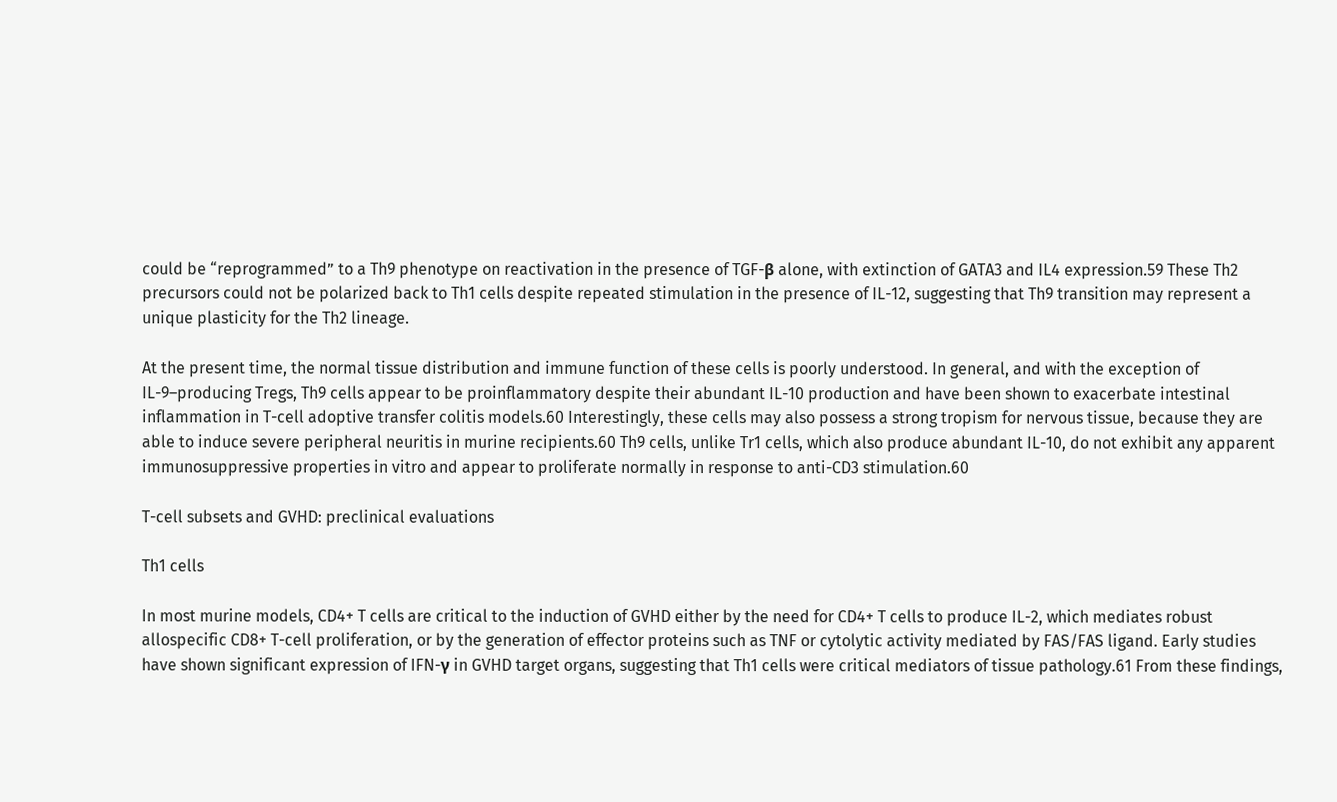could be “reprogrammed” to a Th9 phenotype on reactivation in the presence of TGF-β alone, with extinction of GATA3 and IL4 expression.59 These Th2 precursors could not be polarized back to Th1 cells despite repeated stimulation in the presence of IL-12, suggesting that Th9 transition may represent a unique plasticity for the Th2 lineage.

At the present time, the normal tissue distribution and immune function of these cells is poorly understood. In general, and with the exception of IL-9–producing Tregs, Th9 cells appear to be proinflammatory despite their abundant IL-10 production and have been shown to exacerbate intestinal inflammation in T-cell adoptive transfer colitis models.60 Interestingly, these cells may also possess a strong tropism for nervous tissue, because they are able to induce severe peripheral neuritis in murine recipients.60 Th9 cells, unlike Tr1 cells, which also produce abundant IL-10, do not exhibit any apparent immunosuppressive properties in vitro and appear to proliferate normally in response to anti-CD3 stimulation.60

T-cell subsets and GVHD: preclinical evaluations

Th1 cells

In most murine models, CD4+ T cells are critical to the induction of GVHD either by the need for CD4+ T cells to produce IL-2, which mediates robust allospecific CD8+ T-cell proliferation, or by the generation of effector proteins such as TNF or cytolytic activity mediated by FAS/FAS ligand. Early studies have shown significant expression of IFN-γ in GVHD target organs, suggesting that Th1 cells were critical mediators of tissue pathology.61 From these findings,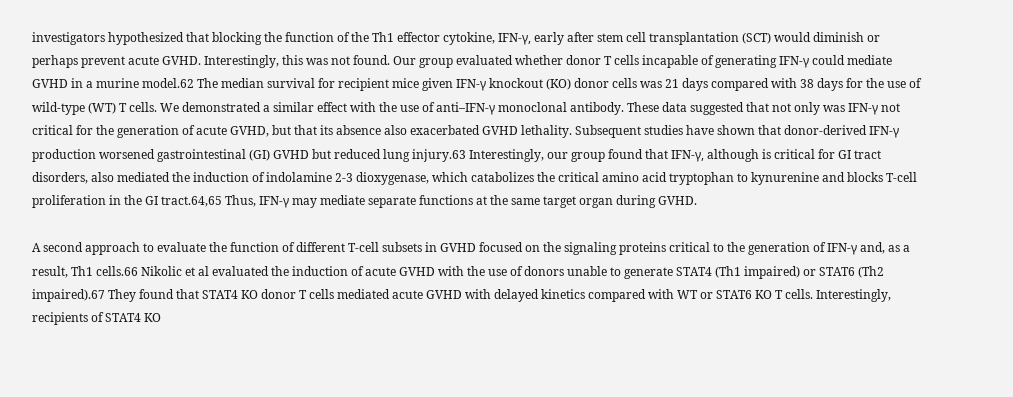investigators hypothesized that blocking the function of the Th1 effector cytokine, IFN-γ, early after stem cell transplantation (SCT) would diminish or perhaps prevent acute GVHD. Interestingly, this was not found. Our group evaluated whether donor T cells incapable of generating IFN-γ could mediate GVHD in a murine model.62 The median survival for recipient mice given IFN-γ knockout (KO) donor cells was 21 days compared with 38 days for the use of wild-type (WT) T cells. We demonstrated a similar effect with the use of anti–IFN-γ monoclonal antibody. These data suggested that not only was IFN-γ not critical for the generation of acute GVHD, but that its absence also exacerbated GVHD lethality. Subsequent studies have shown that donor-derived IFN-γ production worsened gastrointestinal (GI) GVHD but reduced lung injury.63 Interestingly, our group found that IFN-γ, although is critical for GI tract disorders, also mediated the induction of indolamine 2-3 dioxygenase, which catabolizes the critical amino acid tryptophan to kynurenine and blocks T-cell proliferation in the GI tract.64,65 Thus, IFN-γ may mediate separate functions at the same target organ during GVHD.

A second approach to evaluate the function of different T-cell subsets in GVHD focused on the signaling proteins critical to the generation of IFN-γ and, as a result, Th1 cells.66 Nikolic et al evaluated the induction of acute GVHD with the use of donors unable to generate STAT4 (Th1 impaired) or STAT6 (Th2 impaired).67 They found that STAT4 KO donor T cells mediated acute GVHD with delayed kinetics compared with WT or STAT6 KO T cells. Interestingly, recipients of STAT4 KO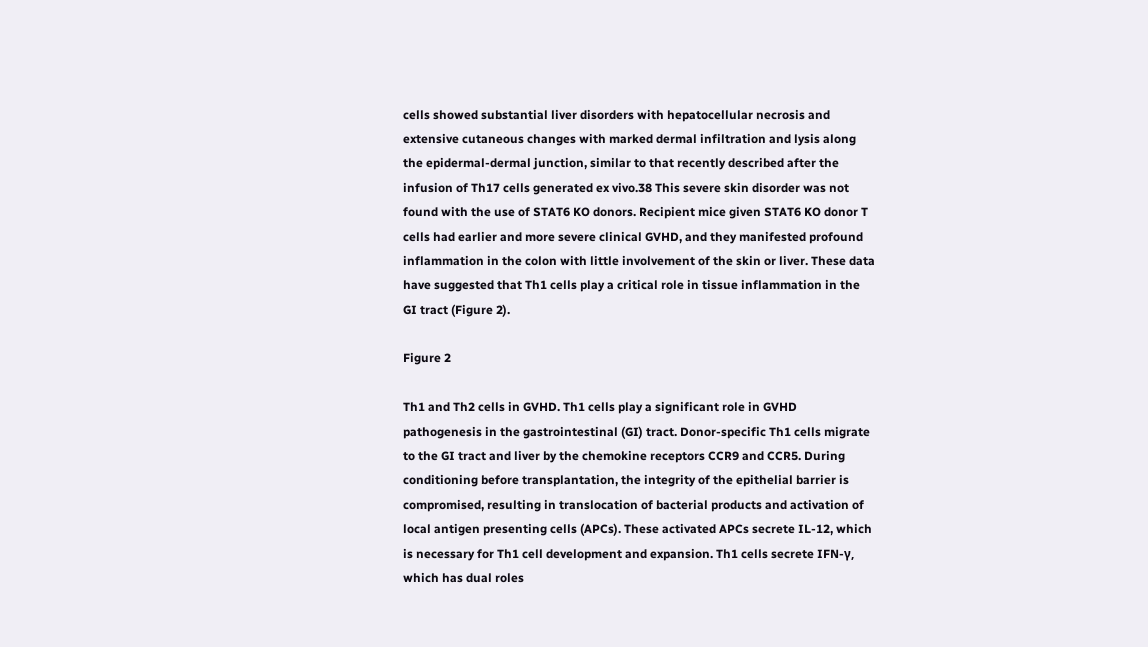cells showed substantial liver disorders with hepatocellular necrosis and extensive cutaneous changes with marked dermal infiltration and lysis along the epidermal-dermal junction, similar to that recently described after the infusion of Th17 cells generated ex vivo.38 This severe skin disorder was not found with the use of STAT6 KO donors. Recipient mice given STAT6 KO donor T cells had earlier and more severe clinical GVHD, and they manifested profound inflammation in the colon with little involvement of the skin or liver. These data have suggested that Th1 cells play a critical role in tissue inflammation in the GI tract (Figure 2).

Figure 2

Th1 and Th2 cells in GVHD. Th1 cells play a significant role in GVHD pathogenesis in the gastrointestinal (GI) tract. Donor-specific Th1 cells migrate to the GI tract and liver by the chemokine receptors CCR9 and CCR5. During conditioning before transplantation, the integrity of the epithelial barrier is compromised, resulting in translocation of bacterial products and activation of local antigen presenting cells (APCs). These activated APCs secrete IL-12, which is necessary for Th1 cell development and expansion. Th1 cells secrete IFN-γ, which has dual roles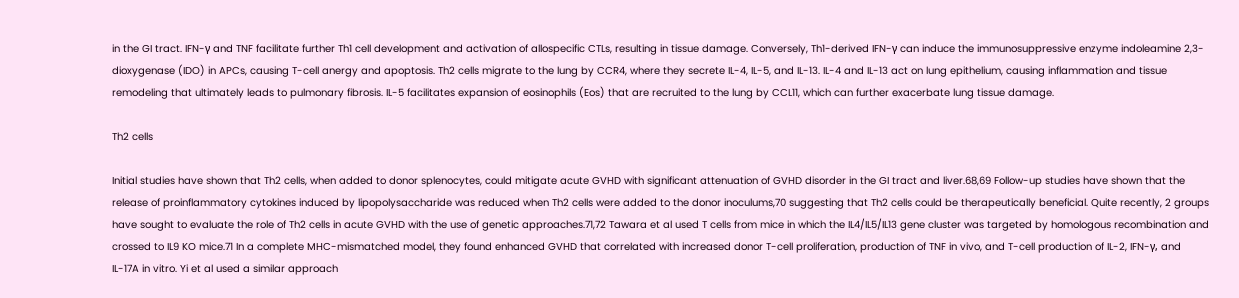in the GI tract. IFN-γ and TNF facilitate further Th1 cell development and activation of allospecific CTLs, resulting in tissue damage. Conversely, Th1-derived IFN-γ can induce the immunosuppressive enzyme indoleamine 2,3-dioxygenase (IDO) in APCs, causing T-cell anergy and apoptosis. Th2 cells migrate to the lung by CCR4, where they secrete IL-4, IL-5, and IL-13. IL-4 and IL-13 act on lung epithelium, causing inflammation and tissue remodeling that ultimately leads to pulmonary fibrosis. IL-5 facilitates expansion of eosinophils (Eos) that are recruited to the lung by CCL11, which can further exacerbate lung tissue damage.

Th2 cells

Initial studies have shown that Th2 cells, when added to donor splenocytes, could mitigate acute GVHD with significant attenuation of GVHD disorder in the GI tract and liver.68,69 Follow-up studies have shown that the release of proinflammatory cytokines induced by lipopolysaccharide was reduced when Th2 cells were added to the donor inoculums,70 suggesting that Th2 cells could be therapeutically beneficial. Quite recently, 2 groups have sought to evaluate the role of Th2 cells in acute GVHD with the use of genetic approaches.71,72 Tawara et al used T cells from mice in which the IL4/IL5/IL13 gene cluster was targeted by homologous recombination and crossed to IL9 KO mice.71 In a complete MHC-mismatched model, they found enhanced GVHD that correlated with increased donor T-cell proliferation, production of TNF in vivo, and T-cell production of IL-2, IFN-γ, and IL-17A in vitro. Yi et al used a similar approach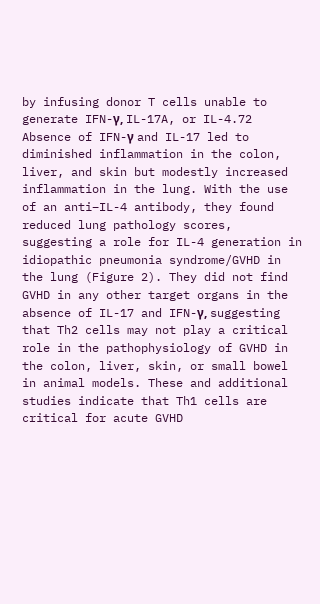by infusing donor T cells unable to generate IFN-γ, IL-17A, or IL-4.72 Absence of IFN-γ and IL-17 led to diminished inflammation in the colon, liver, and skin but modestly increased inflammation in the lung. With the use of an anti–IL-4 antibody, they found reduced lung pathology scores, suggesting a role for IL-4 generation in idiopathic pneumonia syndrome/GVHD in the lung (Figure 2). They did not find GVHD in any other target organs in the absence of IL-17 and IFN-γ, suggesting that Th2 cells may not play a critical role in the pathophysiology of GVHD in the colon, liver, skin, or small bowel in animal models. These and additional studies indicate that Th1 cells are critical for acute GVHD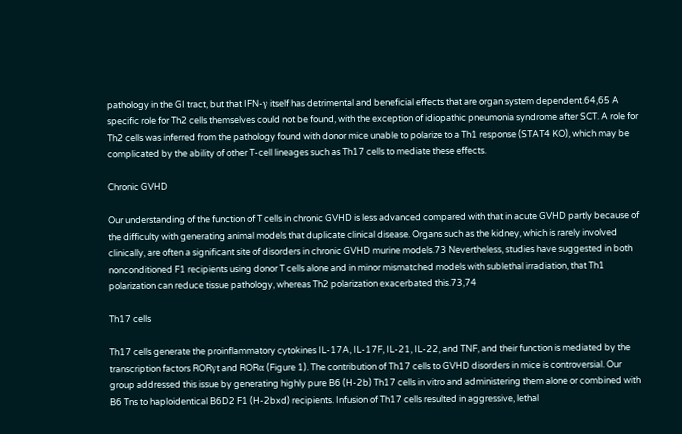pathology in the GI tract, but that IFN-γ itself has detrimental and beneficial effects that are organ system dependent.64,65 A specific role for Th2 cells themselves could not be found, with the exception of idiopathic pneumonia syndrome after SCT. A role for Th2 cells was inferred from the pathology found with donor mice unable to polarize to a Th1 response (STAT4 KO), which may be complicated by the ability of other T-cell lineages such as Th17 cells to mediate these effects.

Chronic GVHD

Our understanding of the function of T cells in chronic GVHD is less advanced compared with that in acute GVHD partly because of the difficulty with generating animal models that duplicate clinical disease. Organs such as the kidney, which is rarely involved clinically, are often a significant site of disorders in chronic GVHD murine models.73 Nevertheless, studies have suggested in both nonconditioned F1 recipients using donor T cells alone and in minor mismatched models with sublethal irradiation, that Th1 polarization can reduce tissue pathology, whereas Th2 polarization exacerbated this.73,74

Th17 cells

Th17 cells generate the proinflammatory cytokines IL-17A, IL-17F, IL-21, IL-22, and TNF, and their function is mediated by the transcription factors RORγt and RORα (Figure 1). The contribution of Th17 cells to GVHD disorders in mice is controversial. Our group addressed this issue by generating highly pure B6 (H-2b) Th17 cells in vitro and administering them alone or combined with B6 Tns to haploidentical B6D2 F1 (H-2bxd) recipients. Infusion of Th17 cells resulted in aggressive, lethal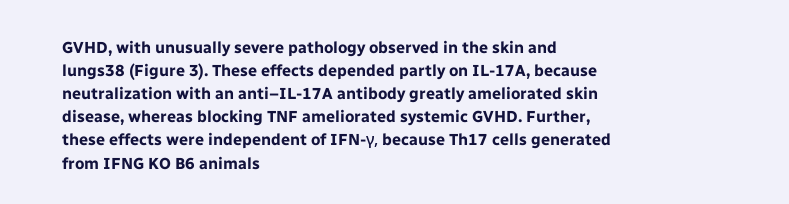GVHD, with unusually severe pathology observed in the skin and lungs38 (Figure 3). These effects depended partly on IL-17A, because neutralization with an anti–IL-17A antibody greatly ameliorated skin disease, whereas blocking TNF ameliorated systemic GVHD. Further, these effects were independent of IFN-γ, because Th17 cells generated from IFNG KO B6 animals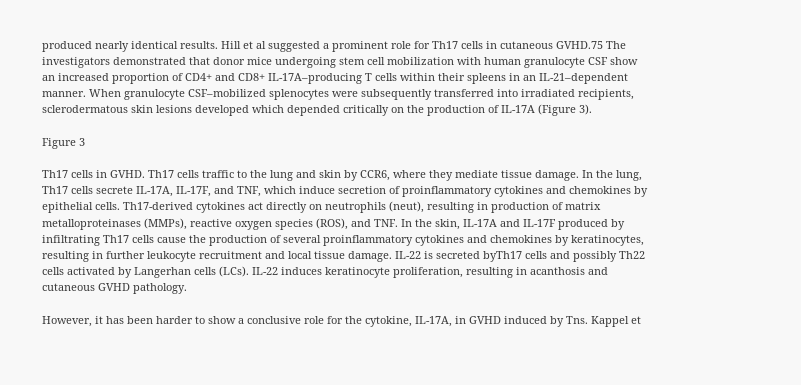produced nearly identical results. Hill et al suggested a prominent role for Th17 cells in cutaneous GVHD.75 The investigators demonstrated that donor mice undergoing stem cell mobilization with human granulocyte CSF show an increased proportion of CD4+ and CD8+ IL-17A–producing T cells within their spleens in an IL-21–dependent manner. When granulocyte CSF–mobilized splenocytes were subsequently transferred into irradiated recipients, sclerodermatous skin lesions developed which depended critically on the production of IL-17A (Figure 3).

Figure 3

Th17 cells in GVHD. Th17 cells traffic to the lung and skin by CCR6, where they mediate tissue damage. In the lung, Th17 cells secrete IL-17A, IL-17F, and TNF, which induce secretion of proinflammatory cytokines and chemokines by epithelial cells. Th17-derived cytokines act directly on neutrophils (neut), resulting in production of matrix metalloproteinases (MMPs), reactive oxygen species (ROS), and TNF. In the skin, IL-17A and IL-17F produced by infiltrating Th17 cells cause the production of several proinflammatory cytokines and chemokines by keratinocytes, resulting in further leukocyte recruitment and local tissue damage. IL-22 is secreted byTh17 cells and possibly Th22 cells activated by Langerhan cells (LCs). IL-22 induces keratinocyte proliferation, resulting in acanthosis and cutaneous GVHD pathology.

However, it has been harder to show a conclusive role for the cytokine, IL-17A, in GVHD induced by Tns. Kappel et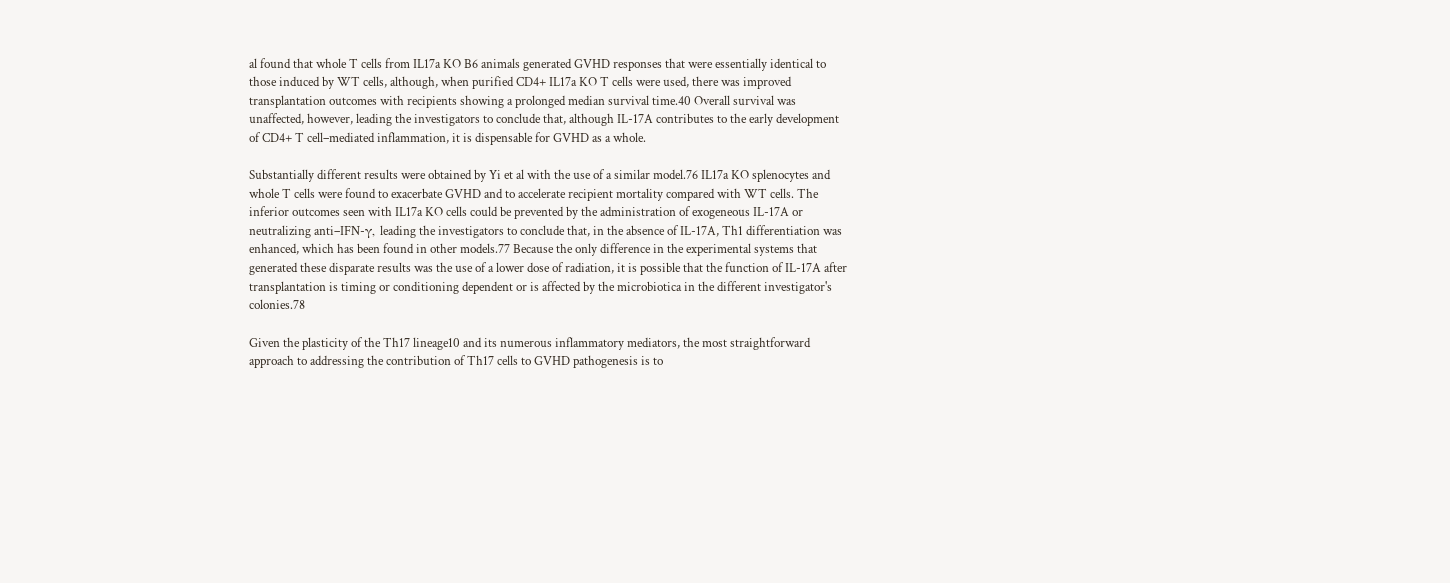al found that whole T cells from IL17a KO B6 animals generated GVHD responses that were essentially identical to those induced by WT cells, although, when purified CD4+ IL17a KO T cells were used, there was improved transplantation outcomes with recipients showing a prolonged median survival time.40 Overall survival was unaffected, however, leading the investigators to conclude that, although IL-17A contributes to the early development of CD4+ T cell–mediated inflammation, it is dispensable for GVHD as a whole.

Substantially different results were obtained by Yi et al with the use of a similar model.76 IL17a KO splenocytes and whole T cells were found to exacerbate GVHD and to accelerate recipient mortality compared with WT cells. The inferior outcomes seen with IL17a KO cells could be prevented by the administration of exogeneous IL-17A or neutralizing anti–IFN-γ, leading the investigators to conclude that, in the absence of IL-17A, Th1 differentiation was enhanced, which has been found in other models.77 Because the only difference in the experimental systems that generated these disparate results was the use of a lower dose of radiation, it is possible that the function of IL-17A after transplantation is timing or conditioning dependent or is affected by the microbiotica in the different investigator's colonies.78

Given the plasticity of the Th17 lineage10 and its numerous inflammatory mediators, the most straightforward approach to addressing the contribution of Th17 cells to GVHD pathogenesis is to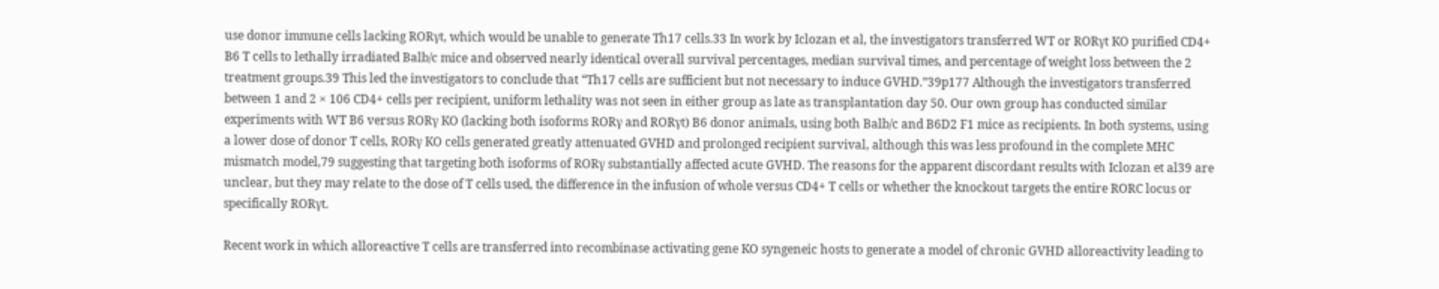use donor immune cells lacking RORγt, which would be unable to generate Th17 cells.33 In work by Iclozan et al, the investigators transferred WT or RORγt KO purified CD4+ B6 T cells to lethally irradiated Balb/c mice and observed nearly identical overall survival percentages, median survival times, and percentage of weight loss between the 2 treatment groups.39 This led the investigators to conclude that “Th17 cells are sufficient but not necessary to induce GVHD.”39p177 Although the investigators transferred between 1 and 2 × 106 CD4+ cells per recipient, uniform lethality was not seen in either group as late as transplantation day 50. Our own group has conducted similar experiments with WT B6 versus RORγ KO (lacking both isoforms RORγ and RORγt) B6 donor animals, using both Balb/c and B6D2 F1 mice as recipients. In both systems, using a lower dose of donor T cells, RORγ KO cells generated greatly attenuated GVHD and prolonged recipient survival, although this was less profound in the complete MHC mismatch model,79 suggesting that targeting both isoforms of RORγ substantially affected acute GVHD. The reasons for the apparent discordant results with Iclozan et al39 are unclear, but they may relate to the dose of T cells used, the difference in the infusion of whole versus CD4+ T cells or whether the knockout targets the entire RORC locus or specifically RORγt.

Recent work in which alloreactive T cells are transferred into recombinase activating gene KO syngeneic hosts to generate a model of chronic GVHD alloreactivity leading to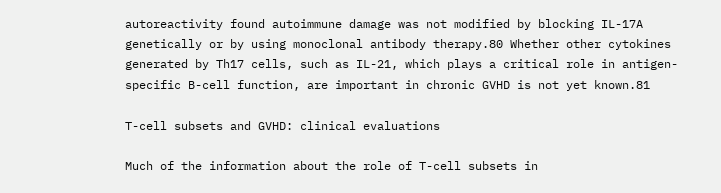autoreactivity found autoimmune damage was not modified by blocking IL-17A genetically or by using monoclonal antibody therapy.80 Whether other cytokines generated by Th17 cells, such as IL-21, which plays a critical role in antigen-specific B-cell function, are important in chronic GVHD is not yet known.81

T-cell subsets and GVHD: clinical evaluations

Much of the information about the role of T-cell subsets in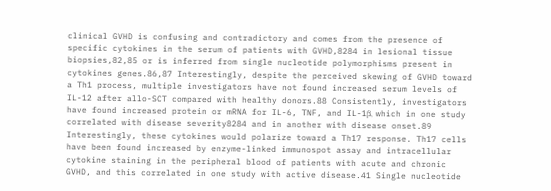clinical GVHD is confusing and contradictory and comes from the presence of specific cytokines in the serum of patients with GVHD,8284 in lesional tissue biopsies,82,85 or is inferred from single nucleotide polymorphisms present in cytokines genes.86,87 Interestingly, despite the perceived skewing of GVHD toward a Th1 process, multiple investigators have not found increased serum levels of IL-12 after allo-SCT compared with healthy donors.88 Consistently, investigators have found increased protein or mRNA for IL-6, TNF, and IL-1β, which in one study correlated with disease severity8284 and in another with disease onset.89 Interestingly, these cytokines would polarize toward a Th17 response. Th17 cells have been found increased by enzyme-linked immunospot assay and intracellular cytokine staining in the peripheral blood of patients with acute and chronic GVHD, and this correlated in one study with active disease.41 Single nucleotide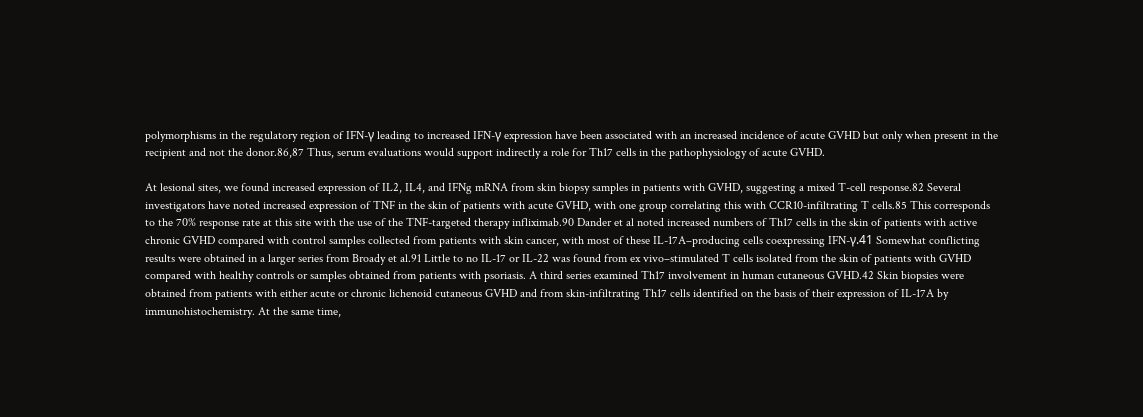polymorphisms in the regulatory region of IFN-γ leading to increased IFN-γ expression have been associated with an increased incidence of acute GVHD but only when present in the recipient and not the donor.86,87 Thus, serum evaluations would support indirectly a role for Th17 cells in the pathophysiology of acute GVHD.

At lesional sites, we found increased expression of IL2, IL4, and IFNg mRNA from skin biopsy samples in patients with GVHD, suggesting a mixed T-cell response.82 Several investigators have noted increased expression of TNF in the skin of patients with acute GVHD, with one group correlating this with CCR10-infiltrating T cells.85 This corresponds to the 70% response rate at this site with the use of the TNF-targeted therapy infliximab.90 Dander et al noted increased numbers of Th17 cells in the skin of patients with active chronic GVHD compared with control samples collected from patients with skin cancer, with most of these IL-17A–producing cells coexpressing IFN-γ.41 Somewhat conflicting results were obtained in a larger series from Broady et al.91 Little to no IL-17 or IL-22 was found from ex vivo–stimulated T cells isolated from the skin of patients with GVHD compared with healthy controls or samples obtained from patients with psoriasis. A third series examined Th17 involvement in human cutaneous GVHD.42 Skin biopsies were obtained from patients with either acute or chronic lichenoid cutaneous GVHD and from skin-infiltrating Th17 cells identified on the basis of their expression of IL-17A by immunohistochemistry. At the same time,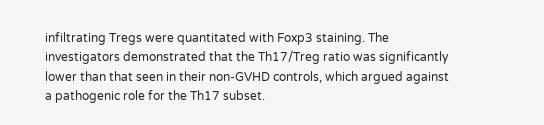infiltrating Tregs were quantitated with Foxp3 staining. The investigators demonstrated that the Th17/Treg ratio was significantly lower than that seen in their non-GVHD controls, which argued against a pathogenic role for the Th17 subset.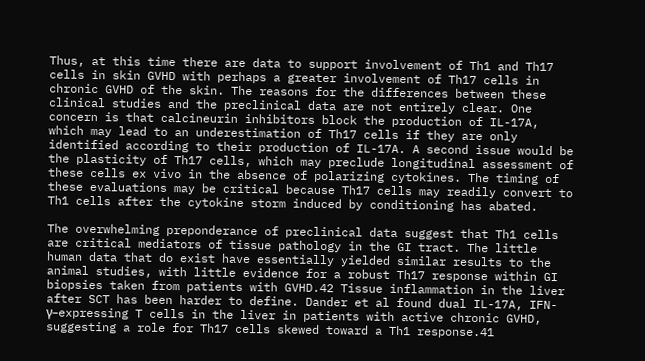Thus, at this time there are data to support involvement of Th1 and Th17 cells in skin GVHD with perhaps a greater involvement of Th17 cells in chronic GVHD of the skin. The reasons for the differences between these clinical studies and the preclinical data are not entirely clear. One concern is that calcineurin inhibitors block the production of IL-17A, which may lead to an underestimation of Th17 cells if they are only identified according to their production of IL-17A. A second issue would be the plasticity of Th17 cells, which may preclude longitudinal assessment of these cells ex vivo in the absence of polarizing cytokines. The timing of these evaluations may be critical because Th17 cells may readily convert to Th1 cells after the cytokine storm induced by conditioning has abated.

The overwhelming preponderance of preclinical data suggest that Th1 cells are critical mediators of tissue pathology in the GI tract. The little human data that do exist have essentially yielded similar results to the animal studies, with little evidence for a robust Th17 response within GI biopsies taken from patients with GVHD.42 Tissue inflammation in the liver after SCT has been harder to define. Dander et al found dual IL-17A, IFN-γ–expressing T cells in the liver in patients with active chronic GVHD, suggesting a role for Th17 cells skewed toward a Th1 response.41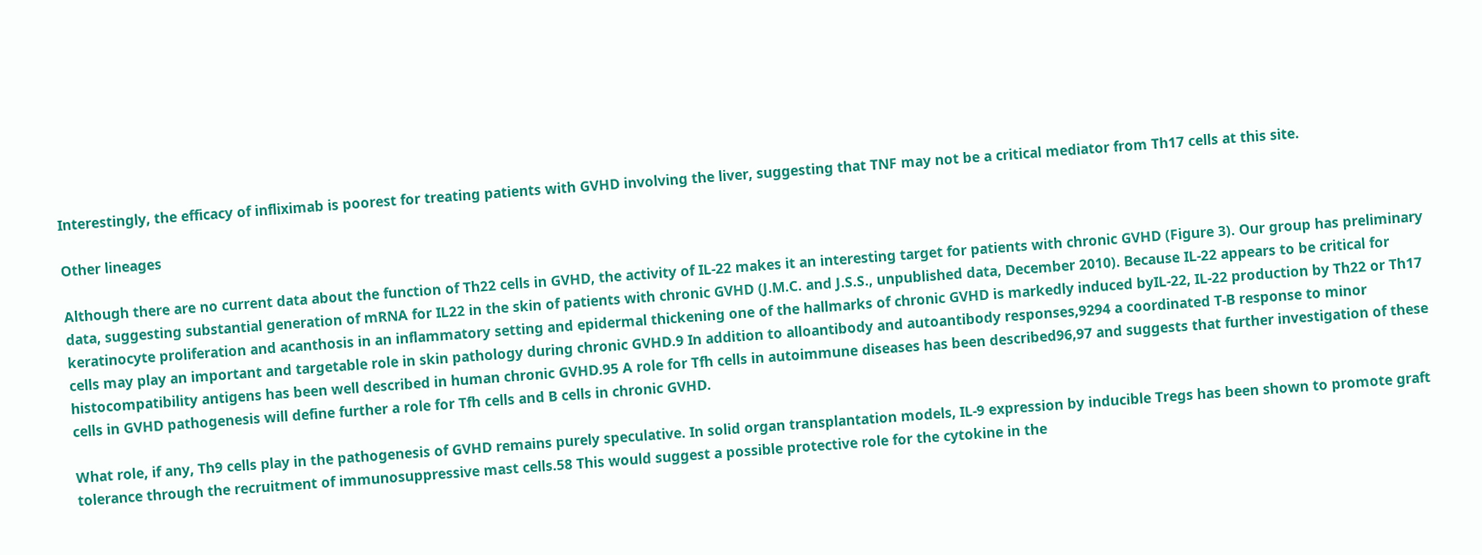Interestingly, the efficacy of infliximab is poorest for treating patients with GVHD involving the liver, suggesting that TNF may not be a critical mediator from Th17 cells at this site.

Other lineages

Although there are no current data about the function of Th22 cells in GVHD, the activity of IL-22 makes it an interesting target for patients with chronic GVHD (Figure 3). Our group has preliminary data, suggesting substantial generation of mRNA for IL22 in the skin of patients with chronic GVHD (J.M.C. and J.S.S., unpublished data, December 2010). Because IL-22 appears to be critical for keratinocyte proliferation and acanthosis in an inflammatory setting and epidermal thickening one of the hallmarks of chronic GVHD is markedly induced byIL-22, IL-22 production by Th22 or Th17 cells may play an important and targetable role in skin pathology during chronic GVHD.9 In addition to alloantibody and autoantibody responses,9294 a coordinated T-B response to minor histocompatibility antigens has been well described in human chronic GVHD.95 A role for Tfh cells in autoimmune diseases has been described96,97 and suggests that further investigation of these cells in GVHD pathogenesis will define further a role for Tfh cells and B cells in chronic GVHD.

What role, if any, Th9 cells play in the pathogenesis of GVHD remains purely speculative. In solid organ transplantation models, IL-9 expression by inducible Tregs has been shown to promote graft tolerance through the recruitment of immunosuppressive mast cells.58 This would suggest a possible protective role for the cytokine in the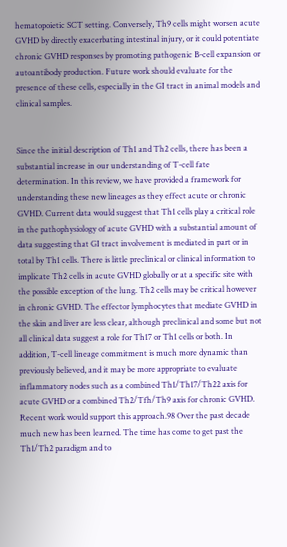hematopoietic SCT setting. Conversely, Th9 cells might worsen acute GVHD by directly exacerbating intestinal injury, or it could potentiate chronic GVHD responses by promoting pathogenic B-cell expansion or autoantibody production. Future work should evaluate for the presence of these cells, especially in the GI tract in animal models and clinical samples.


Since the initial description of Th1 and Th2 cells, there has been a substantial increase in our understanding of T-cell fate determination. In this review, we have provided a framework for understanding these new lineages as they effect acute or chronic GVHD. Current data would suggest that Th1 cells play a critical role in the pathophysiology of acute GVHD with a substantial amount of data suggesting that GI tract involvement is mediated in part or in total by Th1 cells. There is little preclinical or clinical information to implicate Th2 cells in acute GVHD globally or at a specific site with the possible exception of the lung. Th2 cells may be critical however in chronic GVHD. The effector lymphocytes that mediate GVHD in the skin and liver are less clear, although preclinical and some but not all clinical data suggest a role for Th17 or Th1 cells or both. In addition, T-cell lineage commitment is much more dynamic than previously believed, and it may be more appropriate to evaluate inflammatory nodes such as a combined Th1/Th17/Th22 axis for acute GVHD or a combined Th2/Tfh/Th9 axis for chronic GVHD. Recent work would support this approach.98 Over the past decade much new has been learned. The time has come to get past the Th1/Th2 paradigm and to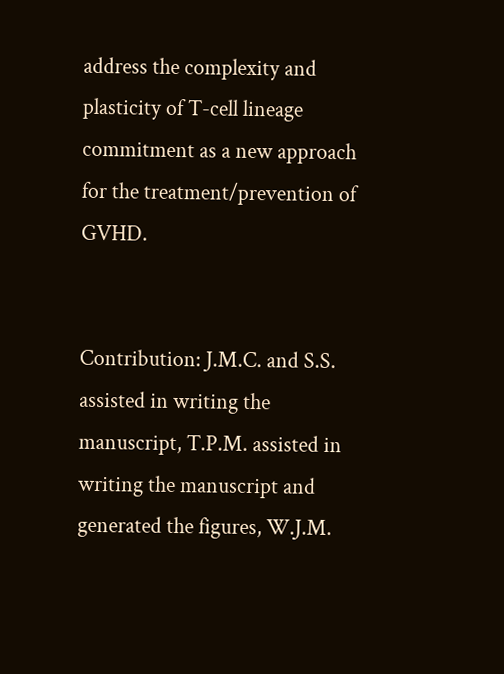address the complexity and plasticity of T-cell lineage commitment as a new approach for the treatment/prevention of GVHD.


Contribution: J.M.C. and S.S. assisted in writing the manuscript, T.P.M. assisted in writing the manuscript and generated the figures, W.J.M.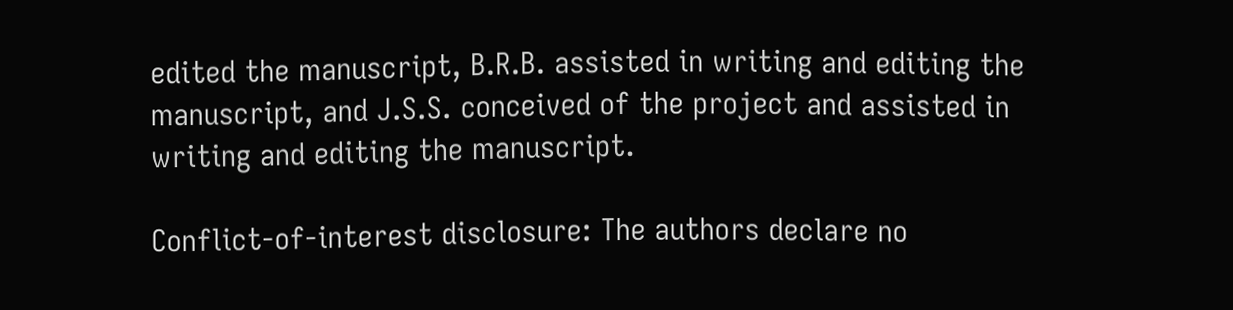edited the manuscript, B.R.B. assisted in writing and editing the manuscript, and J.S.S. conceived of the project and assisted in writing and editing the manuscript.

Conflict-of-interest disclosure: The authors declare no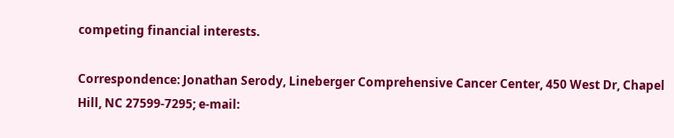competing financial interests.

Correspondence: Jonathan Serody, Lineberger Comprehensive Cancer Center, 450 West Dr, Chapel Hill, NC 27599-7295; e-mail: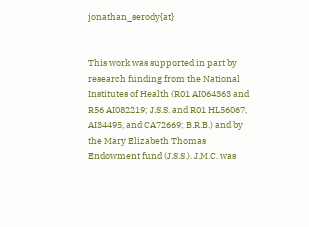jonathan_serody{at}


This work was supported in part by research funding from the National Institutes of Health (R01 AI064363 and R56 AI082219; J.S.S. and R01 HL56067, AI34495, and CA72669; B.R.B.) and by the Mary Elizabeth Thomas Endowment fund (J.S.S.). J.M.C. was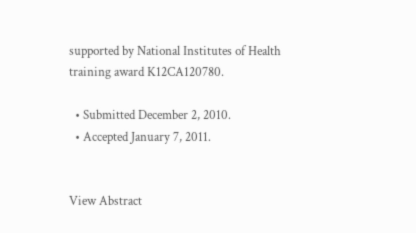supported by National Institutes of Health training award K12CA120780.

  • Submitted December 2, 2010.
  • Accepted January 7, 2011.


View Abstract